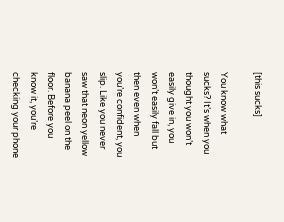[this sucks]

You know what sucks? It’s when you thought you won’t easily give in, you won’t easily fall but then even when you’re confident, you slip. Like you never saw that neon yellow banana peel on the floor. Before you know it, you’re checking your phone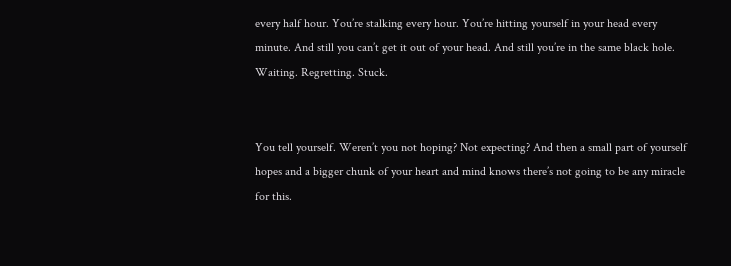every half hour. You’re stalking every hour. You’re hitting yourself in your head every minute. And still you can’t get it out of your head. And still you’re in the same black hole. Waiting. Regretting. Stuck.


You tell yourself. Weren’t you not hoping? Not expecting? And then a small part of yourself hopes and a bigger chunk of your heart and mind knows there’s not going to be any miracle for this.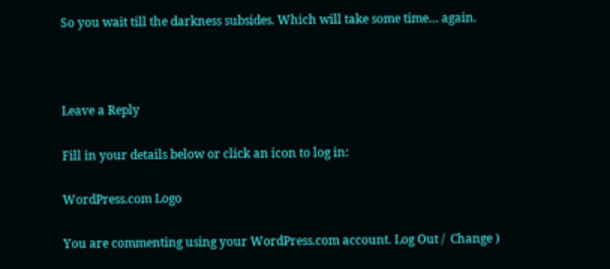So you wait till the darkness subsides. Which will take some time… again.



Leave a Reply

Fill in your details below or click an icon to log in:

WordPress.com Logo

You are commenting using your WordPress.com account. Log Out /  Change )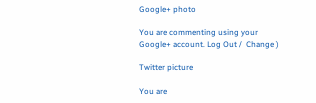Google+ photo

You are commenting using your Google+ account. Log Out /  Change )

Twitter picture

You are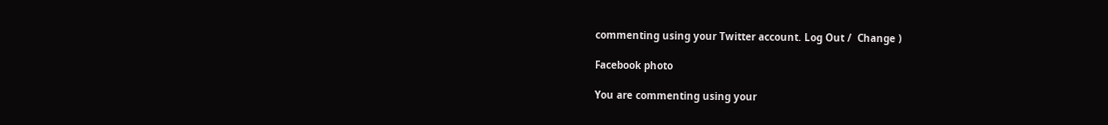commenting using your Twitter account. Log Out /  Change )

Facebook photo

You are commenting using your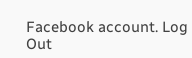Facebook account. Log Out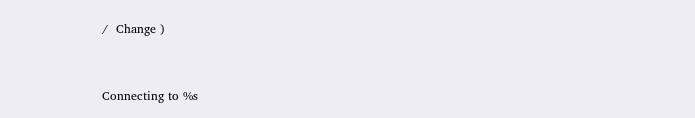/  Change )


Connecting to %s